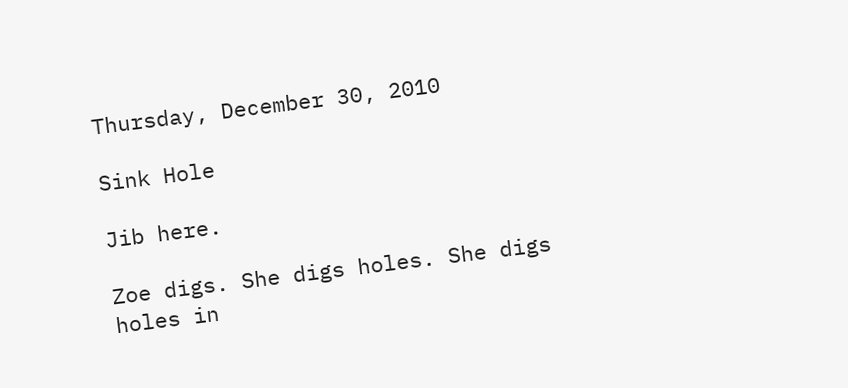Thursday, December 30, 2010

Sink Hole

Jib here.

Zoe digs. She digs holes. She digs holes in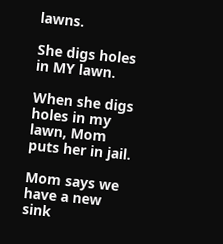lawns.

She digs holes in MY lawn.

When she digs holes in my lawn, Mom puts her in jail.

Mom says we have a new sink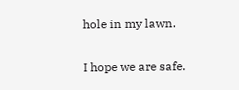hole in my lawn.

I hope we are safe.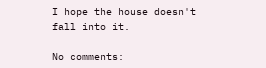I hope the house doesn't fall into it.

No comments: